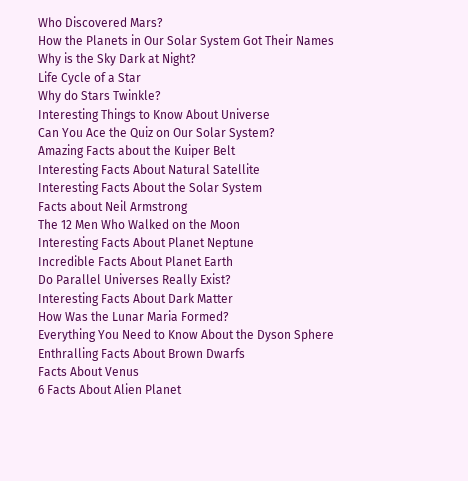Who Discovered Mars?
How the Planets in Our Solar System Got Their Names
Why is the Sky Dark at Night?
Life Cycle of a Star
Why do Stars Twinkle?
Interesting Things to Know About Universe
Can You Ace the Quiz on Our Solar System?
Amazing Facts about the Kuiper Belt
Interesting Facts About Natural Satellite
Interesting Facts About the Solar System
Facts about Neil Armstrong
The 12 Men Who Walked on the Moon
Interesting Facts About Planet Neptune
Incredible Facts About Planet Earth
Do Parallel Universes Really Exist?
Interesting Facts About Dark Matter
How Was the Lunar Maria Formed?
Everything You Need to Know About the Dyson Sphere
Enthralling Facts About Brown Dwarfs
Facts About Venus
6 Facts About Alien Planet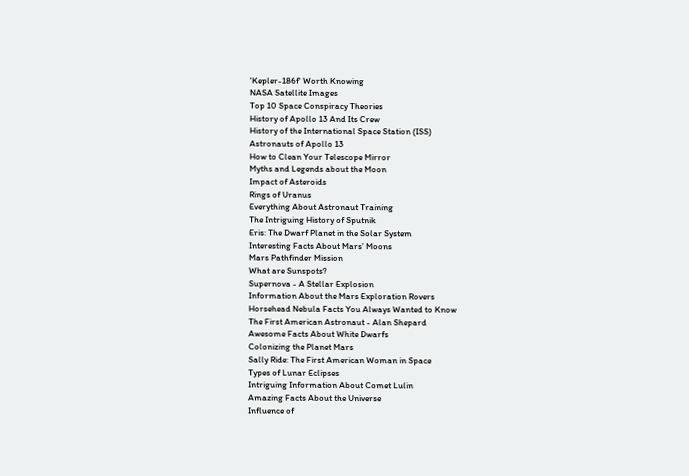'Kepler-186f' Worth Knowing
NASA Satellite Images
Top 10 Space Conspiracy Theories
History of Apollo 13 And Its Crew
History of the International Space Station (ISS)
Astronauts of Apollo 13
How to Clean Your Telescope Mirror
Myths and Legends about the Moon
Impact of Asteroids
Rings of Uranus
Everything About Astronaut Training
The Intriguing History of Sputnik
Eris: The Dwarf Planet in the Solar System
Interesting Facts About Mars’ Moons
Mars Pathfinder Mission
What are Sunspots?
Supernova - A Stellar Explosion
Information About the Mars Exploration Rovers
Horsehead Nebula Facts You Always Wanted to Know
The First American Astronaut - Alan Shepard
Awesome Facts About White Dwarfs
Colonizing the Planet Mars
Sally Ride: The First American Woman in Space
Types of Lunar Eclipses
Intriguing Information About Comet Lulin
Amazing Facts About the Universe
Influence of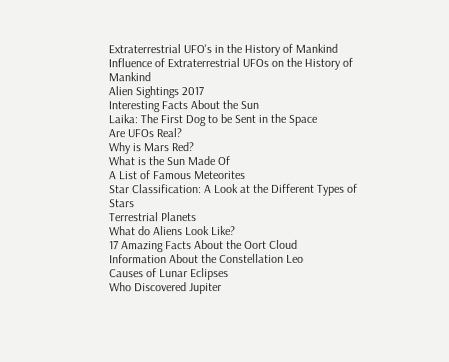Extraterrestrial UFO's in the History of Mankind
Influence of Extraterrestrial UFOs on the History of Mankind
Alien Sightings 2017
Interesting Facts About the Sun
Laika: The First Dog to be Sent in the Space
Are UFOs Real?
Why is Mars Red?
What is the Sun Made Of
A List of Famous Meteorites
Star Classification: A Look at the Different Types of Stars
Terrestrial Planets
What do Aliens Look Like?
17 Amazing Facts About the Oort Cloud
Information About the Constellation Leo
Causes of Lunar Eclipses
Who Discovered Jupiter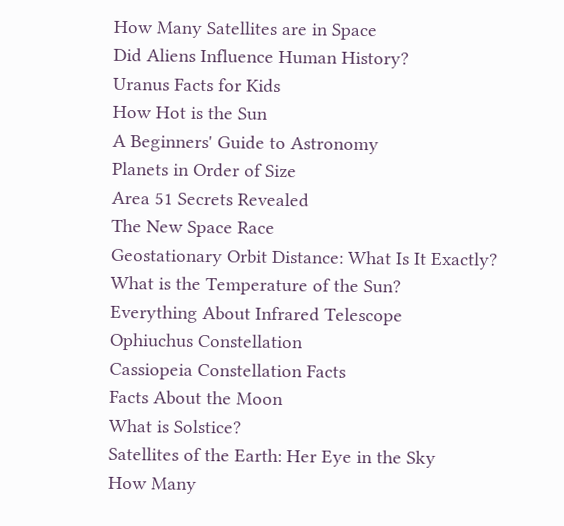How Many Satellites are in Space
Did Aliens Influence Human History?
Uranus Facts for Kids
How Hot is the Sun
A Beginners' Guide to Astronomy
Planets in Order of Size
Area 51 Secrets Revealed
The New Space Race
Geostationary Orbit Distance: What Is It Exactly?
What is the Temperature of the Sun?
Everything About Infrared Telescope
Ophiuchus Constellation
Cassiopeia Constellation Facts
Facts About the Moon
What is Solstice?
Satellites of the Earth: Her Eye in the Sky
How Many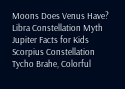Moons Does Venus Have?
Libra Constellation Myth
Jupiter Facts for Kids
Scorpius Constellation
Tycho Brahe, Colorful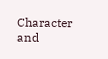Character and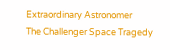Extraordinary Astronomer
The Challenger Space Tragedy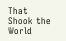That Shook the World